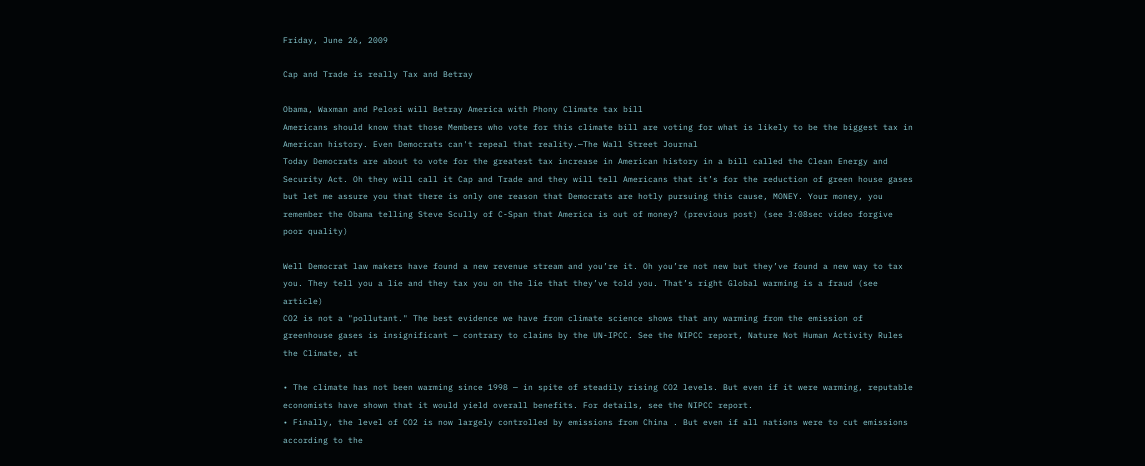Friday, June 26, 2009

Cap and Trade is really Tax and Betray

Obama, Waxman and Pelosi will Betray America with Phony Climate tax bill
Americans should know that those Members who vote for this climate bill are voting for what is likely to be the biggest tax in American history. Even Democrats can't repeal that reality.—The Wall Street Journal
Today Democrats are about to vote for the greatest tax increase in American history in a bill called the Clean Energy and Security Act. Oh they will call it Cap and Trade and they will tell Americans that it’s for the reduction of green house gases but let me assure you that there is only one reason that Democrats are hotly pursuing this cause, MONEY. Your money, you remember the Obama telling Steve Scully of C-Span that America is out of money? (previous post) (see 3:08sec video forgive poor quality)

Well Democrat law makers have found a new revenue stream and you’re it. Oh you’re not new but they’ve found a new way to tax you. They tell you a lie and they tax you on the lie that they’ve told you. That’s right Global warming is a fraud (see article)
CO2 is not a "pollutant." The best evidence we have from climate science shows that any warming from the emission of greenhouse gases is insignificant — contrary to claims by the UN-IPCC. See the NIPCC report, Nature Not Human Activity Rules the Climate, at

• The climate has not been warming since 1998 — in spite of steadily rising CO2 levels. But even if it were warming, reputable economists have shown that it would yield overall benefits. For details, see the NIPCC report.
• Finally, the level of CO2 is now largely controlled by emissions from China . But even if all nations were to cut emissions according to the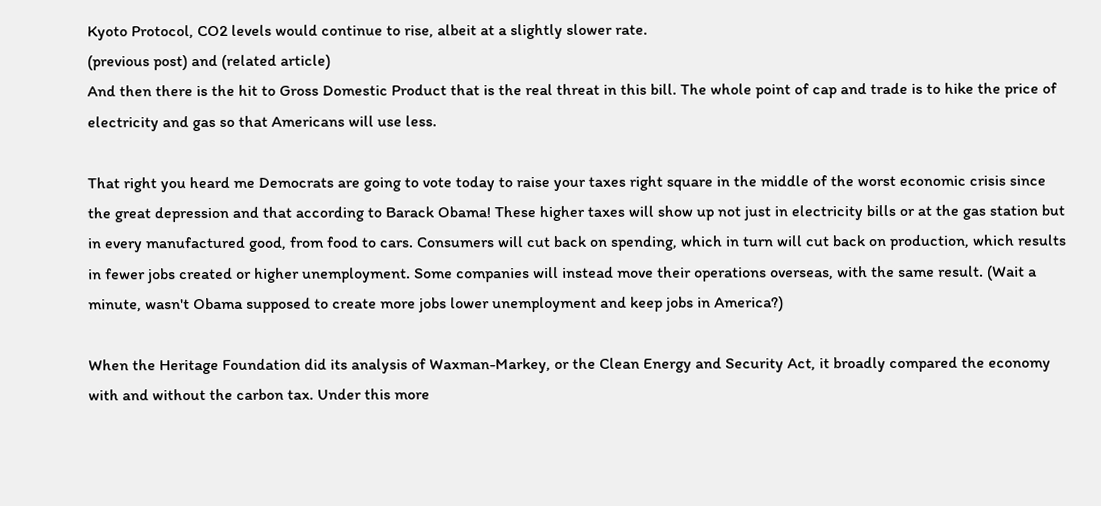Kyoto Protocol, CO2 levels would continue to rise, albeit at a slightly slower rate.
(previous post) and (related article)
And then there is the hit to Gross Domestic Product that is the real threat in this bill. The whole point of cap and trade is to hike the price of electricity and gas so that Americans will use less.

That right you heard me Democrats are going to vote today to raise your taxes right square in the middle of the worst economic crisis since the great depression and that according to Barack Obama! These higher taxes will show up not just in electricity bills or at the gas station but in every manufactured good, from food to cars. Consumers will cut back on spending, which in turn will cut back on production, which results in fewer jobs created or higher unemployment. Some companies will instead move their operations overseas, with the same result. (Wait a minute, wasn't Obama supposed to create more jobs lower unemployment and keep jobs in America?)

When the Heritage Foundation did its analysis of Waxman-Markey, or the Clean Energy and Security Act, it broadly compared the economy with and without the carbon tax. Under this more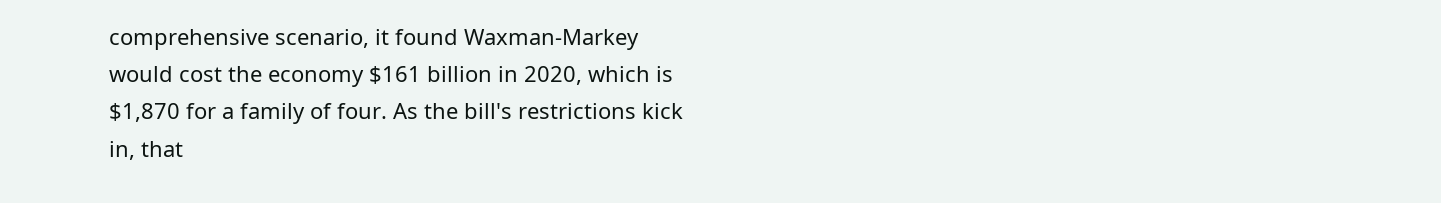comprehensive scenario, it found Waxman-Markey would cost the economy $161 billion in 2020, which is $1,870 for a family of four. As the bill's restrictions kick in, that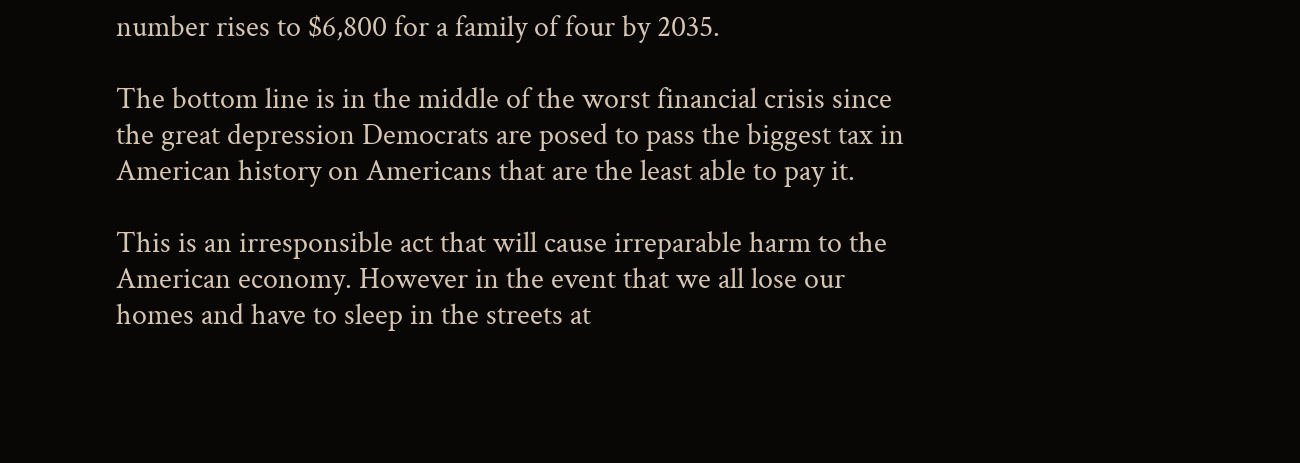number rises to $6,800 for a family of four by 2035.

The bottom line is in the middle of the worst financial crisis since the great depression Democrats are posed to pass the biggest tax in American history on Americans that are the least able to pay it.

This is an irresponsible act that will cause irreparable harm to the American economy. However in the event that we all lose our homes and have to sleep in the streets at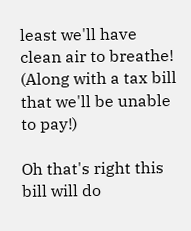least we'll have clean air to breathe! (Along with a tax bill that we'll be unable to pay!)

Oh that's right this bill will do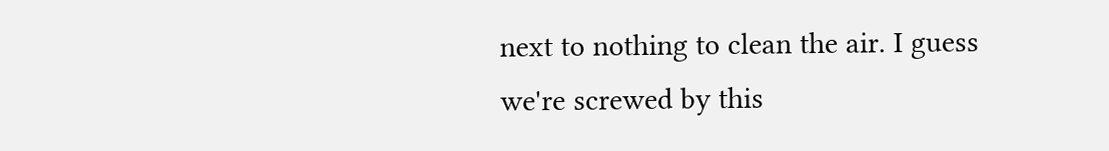next to nothing to clean the air. I guess we're screwed by this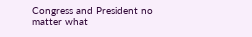Congress and President no matter what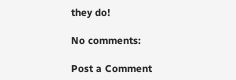they do!

No comments:

Post a Comment